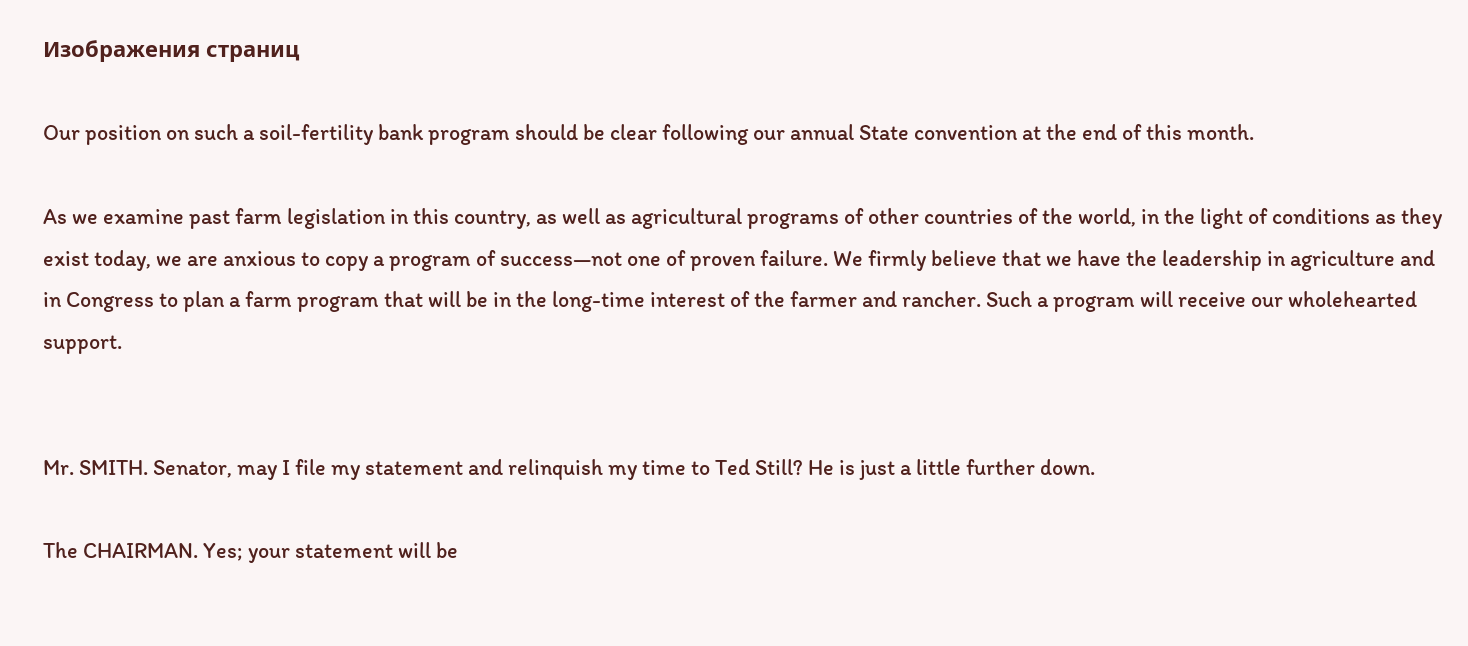Изображения страниц

Our position on such a soil-fertility bank program should be clear following our annual State convention at the end of this month.

As we examine past farm legislation in this country, as well as agricultural programs of other countries of the world, in the light of conditions as they exist today, we are anxious to copy a program of success—not one of proven failure. We firmly believe that we have the leadership in agriculture and in Congress to plan a farm program that will be in the long-time interest of the farmer and rancher. Such a program will receive our wholehearted support.


Mr. SMITH. Senator, may I file my statement and relinquish my time to Ted Still? He is just a little further down.

The CHAIRMAN. Yes; your statement will be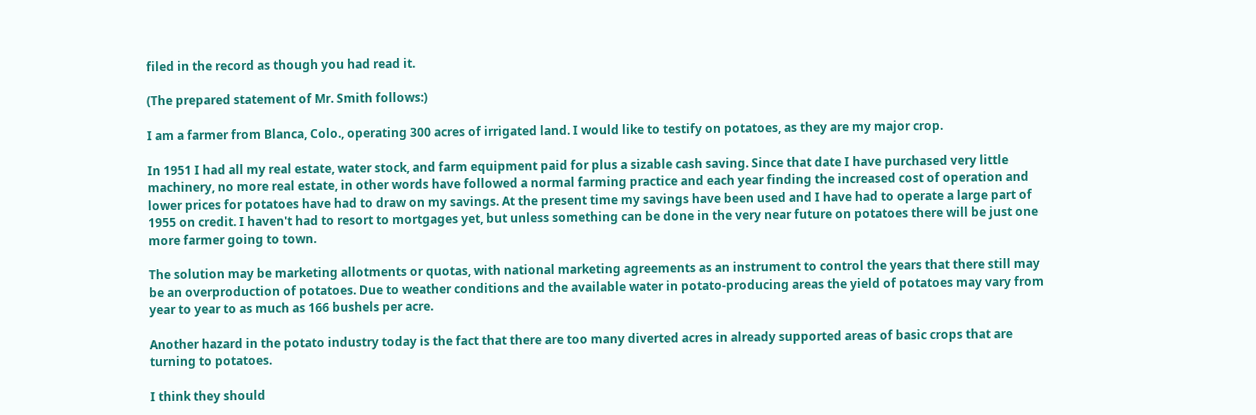filed in the record as though you had read it.

(The prepared statement of Mr. Smith follows:)

I am a farmer from Blanca, Colo., operating 300 acres of irrigated land. I would like to testify on potatoes, as they are my major crop.

In 1951 I had all my real estate, water stock, and farm equipment paid for plus a sizable cash saving. Since that date I have purchased very little machinery, no more real estate, in other words have followed a normal farming practice and each year finding the increased cost of operation and lower prices for potatoes have had to draw on my savings. At the present time my savings have been used and I have had to operate a large part of 1955 on credit. I haven't had to resort to mortgages yet, but unless something can be done in the very near future on potatoes there will be just one more farmer going to town.

The solution may be marketing allotments or quotas, with national marketing agreements as an instrument to control the years that there still may be an overproduction of potatoes. Due to weather conditions and the available water in potato-producing areas the yield of potatoes may vary from year to year to as much as 166 bushels per acre.

Another hazard in the potato industry today is the fact that there are too many diverted acres in already supported areas of basic crops that are turning to potatoes.

I think they should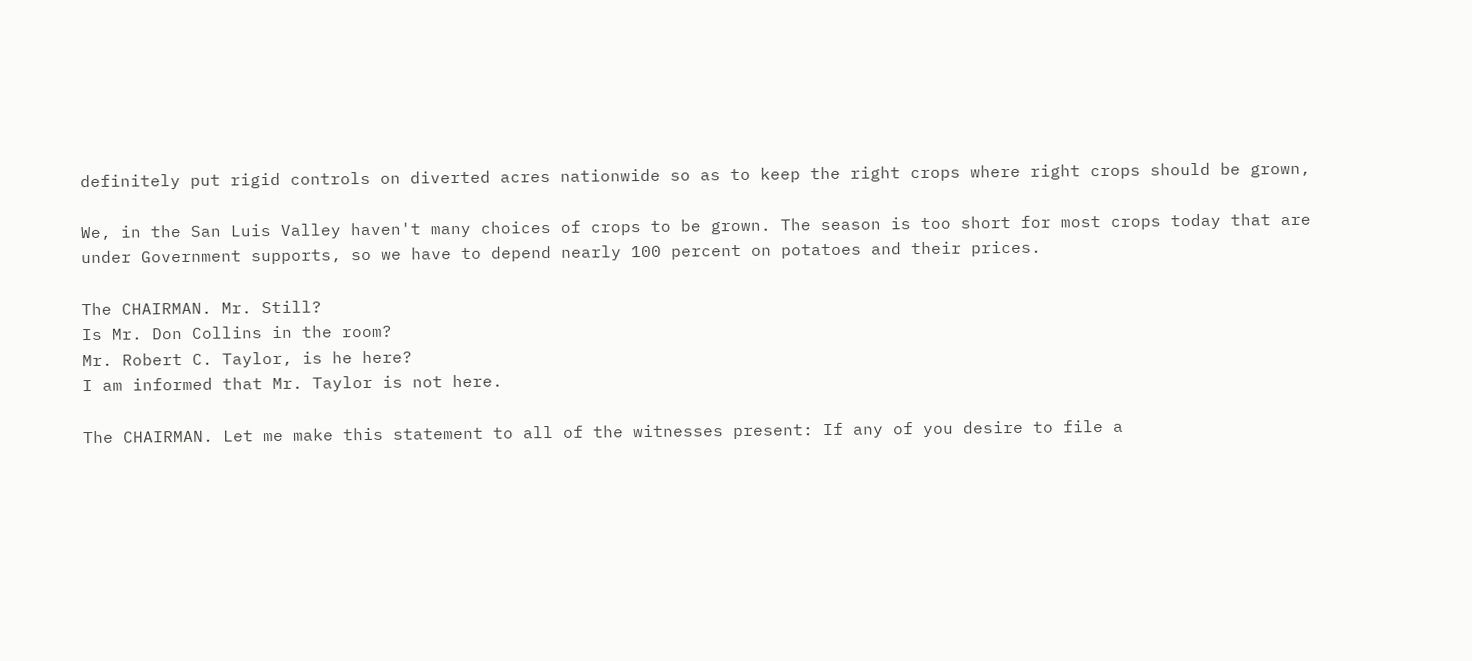definitely put rigid controls on diverted acres nationwide so as to keep the right crops where right crops should be grown,

We, in the San Luis Valley haven't many choices of crops to be grown. The season is too short for most crops today that are under Government supports, so we have to depend nearly 100 percent on potatoes and their prices.

The CHAIRMAN. Mr. Still?
Is Mr. Don Collins in the room?
Mr. Robert C. Taylor, is he here?
I am informed that Mr. Taylor is not here.

The CHAIRMAN. Let me make this statement to all of the witnesses present: If any of you desire to file a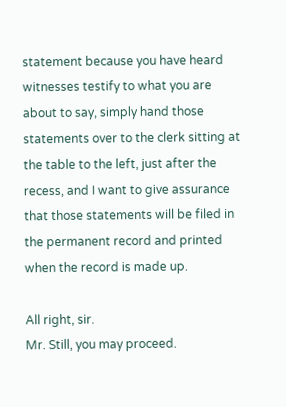statement because you have heard witnesses testify to what you are about to say, simply hand those statements over to the clerk sitting at the table to the left, just after the recess, and I want to give assurance that those statements will be filed in the permanent record and printed when the record is made up.

All right, sir.
Mr. Still, you may proceed.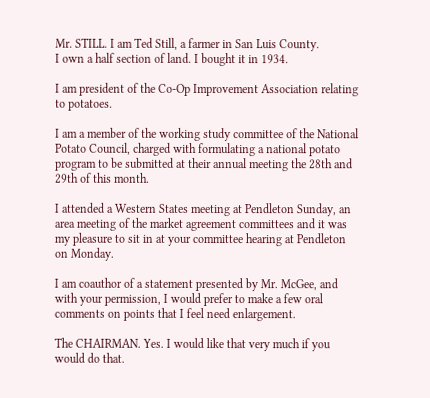Mr. STILL. I am Ted Still, a farmer in San Luis County.
I own a half section of land. I bought it in 1934.

I am president of the Co-Op Improvement Association relating to potatoes.

I am a member of the working study committee of the National Potato Council, charged with formulating a national potato program to be submitted at their annual meeting the 28th and 29th of this month.

I attended a Western States meeting at Pendleton Sunday, an area meeting of the market agreement committees and it was my pleasure to sit in at your committee hearing at Pendleton on Monday.

I am coauthor of a statement presented by Mr. McGee, and with your permission, I would prefer to make a few oral comments on points that I feel need enlargement.

The CHAIRMAN. Yes. I would like that very much if you would do that.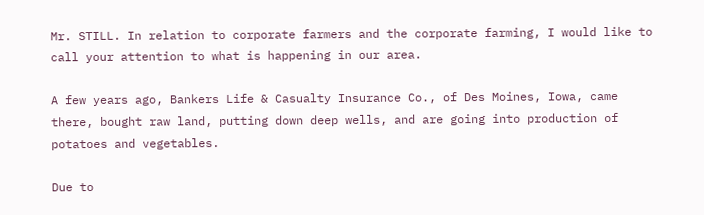Mr. STILL. In relation to corporate farmers and the corporate farming, I would like to call your attention to what is happening in our area.

A few years ago, Bankers Life & Casualty Insurance Co., of Des Moines, Iowa, came there, bought raw land, putting down deep wells, and are going into production of potatoes and vegetables.

Due to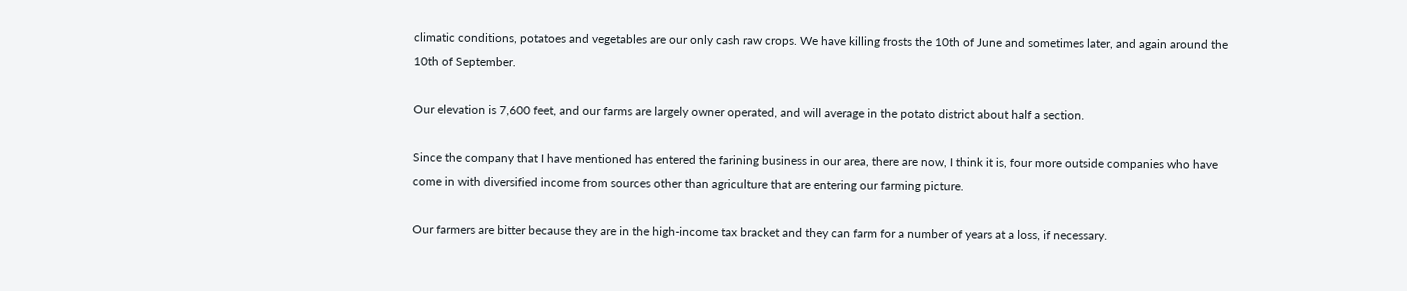climatic conditions, potatoes and vegetables are our only cash raw crops. We have killing frosts the 10th of June and sometimes later, and again around the 10th of September.

Our elevation is 7,600 feet, and our farms are largely owner operated, and will average in the potato district about half a section.

Since the company that I have mentioned has entered the farining business in our area, there are now, I think it is, four more outside companies who have come in with diversified income from sources other than agriculture that are entering our farming picture.

Our farmers are bitter because they are in the high-income tax bracket and they can farm for a number of years at a loss, if necessary.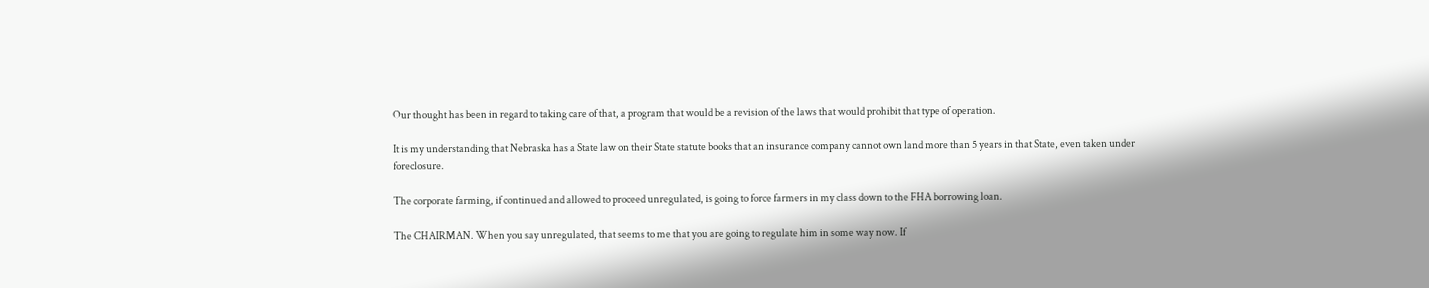Our thought has been in regard to taking care of that, a program that would be a revision of the laws that would prohibit that type of operation.

It is my understanding that Nebraska has a State law on their State statute books that an insurance company cannot own land more than 5 years in that State, even taken under foreclosure.

The corporate farming, if continued and allowed to proceed unregulated, is going to force farmers in my class down to the FHA borrowing loan.

The CHAIRMAN. When you say unregulated, that seems to me that you are going to regulate him in some way now. If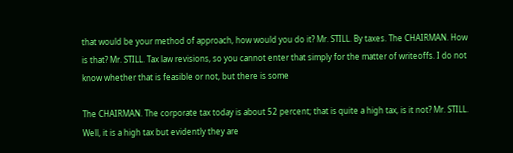that would be your method of approach, how would you do it? Mr. STILL. By taxes. The CHAIRMAN. How is that? Mr. STILL. Tax law revisions, so you cannot enter that simply for the matter of writeoffs. I do not know whether that is feasible or not, but there is some

The CHAIRMAN. The corporate tax today is about 52 percent; that is quite a high tax, is it not? Mr. STILL. Well, it is a high tax but evidently they are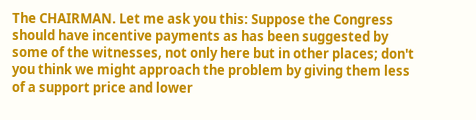The CHAIRMAN. Let me ask you this: Suppose the Congress should have incentive payments as has been suggested by some of the witnesses, not only here but in other places; don't you think we might approach the problem by giving them less of a support price and lower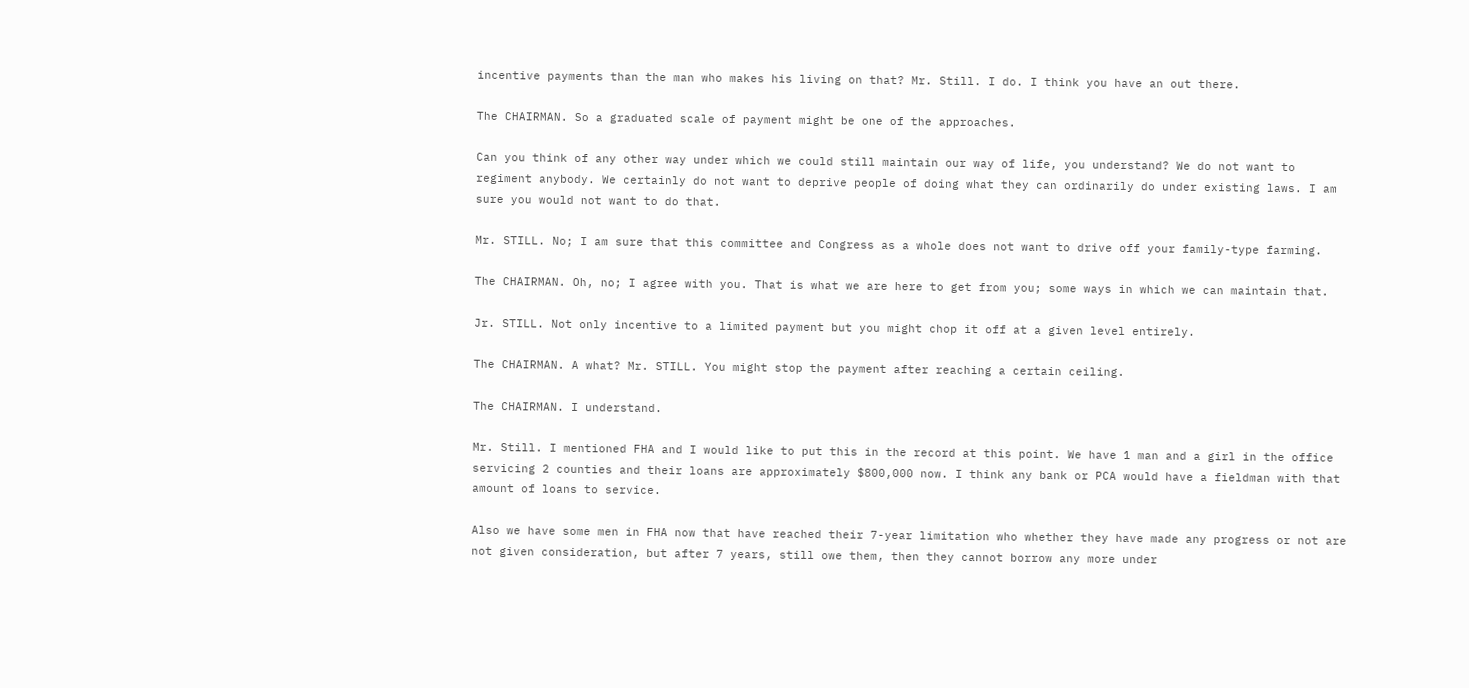incentive payments than the man who makes his living on that? Mr. Still. I do. I think you have an out there.

The CHAIRMAN. So a graduated scale of payment might be one of the approaches.

Can you think of any other way under which we could still maintain our way of life, you understand? We do not want to regiment anybody. We certainly do not want to deprive people of doing what they can ordinarily do under existing laws. I am sure you would not want to do that.

Mr. STILL. No; I am sure that this committee and Congress as a whole does not want to drive off your family-type farming.

The CHAIRMAN. Oh, no; I agree with you. That is what we are here to get from you; some ways in which we can maintain that.

Jr. STILL. Not only incentive to a limited payment but you might chop it off at a given level entirely.

The CHAIRMAN. A what? Mr. STILL. You might stop the payment after reaching a certain ceiling.

The CHAIRMAN. I understand.

Mr. Still. I mentioned FHA and I would like to put this in the record at this point. We have 1 man and a girl in the office servicing 2 counties and their loans are approximately $800,000 now. I think any bank or PCA would have a fieldman with that amount of loans to service.

Also we have some men in FHA now that have reached their 7-year limitation who whether they have made any progress or not are not given consideration, but after 7 years, still owe them, then they cannot borrow any more under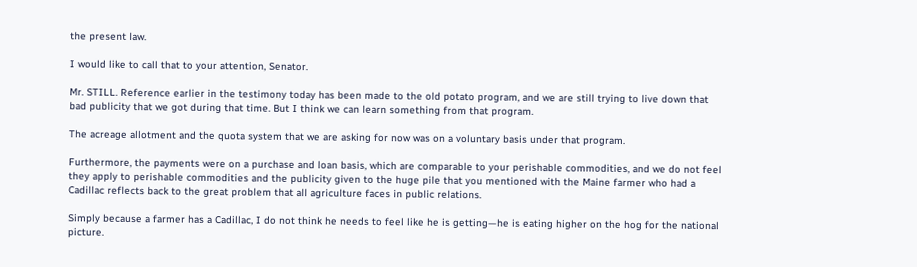the present law.

I would like to call that to your attention, Senator.

Mr. STILL. Reference earlier in the testimony today has been made to the old potato program, and we are still trying to live down that bad publicity that we got during that time. But I think we can learn something from that program.

The acreage allotment and the quota system that we are asking for now was on a voluntary basis under that program.

Furthermore, the payments were on a purchase and loan basis, which are comparable to your perishable commodities, and we do not feel they apply to perishable commodities and the publicity given to the huge pile that you mentioned with the Maine farmer who had a Cadillac reflects back to the great problem that all agriculture faces in public relations.

Simply because a farmer has a Cadillac, I do not think he needs to feel like he is getting—he is eating higher on the hog for the national picture.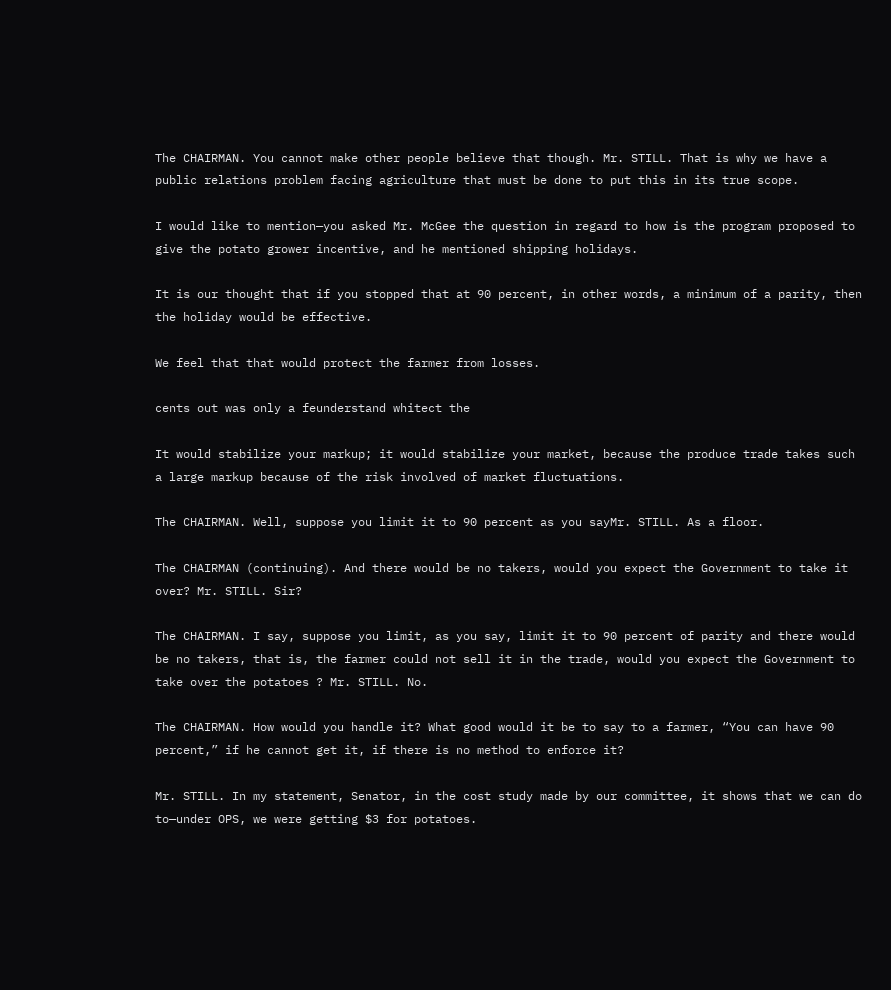The CHAIRMAN. You cannot make other people believe that though. Mr. STILL. That is why we have a public relations problem facing agriculture that must be done to put this in its true scope.

I would like to mention—you asked Mr. McGee the question in regard to how is the program proposed to give the potato grower incentive, and he mentioned shipping holidays.

It is our thought that if you stopped that at 90 percent, in other words, a minimum of a parity, then the holiday would be effective.

We feel that that would protect the farmer from losses.

cents out was only a feunderstand whitect the

It would stabilize your markup; it would stabilize your market, because the produce trade takes such a large markup because of the risk involved of market fluctuations.

The CHAIRMAN. Well, suppose you limit it to 90 percent as you sayMr. STILL. As a floor.

The CHAIRMAN (continuing). And there would be no takers, would you expect the Government to take it over? Mr. STILL. Sir?

The CHAIRMAN. I say, suppose you limit, as you say, limit it to 90 percent of parity and there would be no takers, that is, the farmer could not sell it in the trade, would you expect the Government to take over the potatoes ? Mr. STILL. No.

The CHAIRMAN. How would you handle it? What good would it be to say to a farmer, “You can have 90 percent,” if he cannot get it, if there is no method to enforce it?

Mr. STILL. In my statement, Senator, in the cost study made by our committee, it shows that we can do to—under OPS, we were getting $3 for potatoes.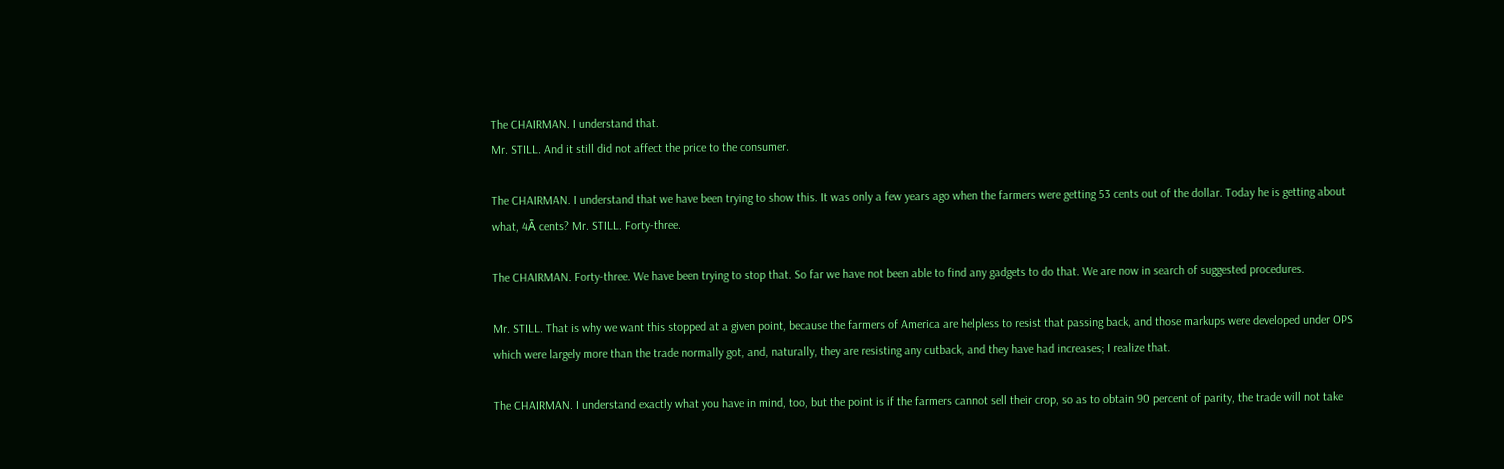The CHAIRMAN. I understand that.
Mr. STILL. And it still did not affect the price to the consumer.

The CHAIRMAN. I understand that we have been trying to show this. It was only a few years ago when the farmers were getting 53 cents out of the dollar. Today he is getting about what, 4Ā cents? Mr. STILL. Forty-three.

The CHAIRMAN. Forty-three. We have been trying to stop that. So far we have not been able to find any gadgets to do that. We are now in search of suggested procedures.

Mr. STILL. That is why we want this stopped at a given point, because the farmers of America are helpless to resist that passing back, and those markups were developed under OPS which were largely more than the trade normally got, and, naturally, they are resisting any cutback, and they have had increases; I realize that.

The CHAIRMAN. I understand exactly what you have in mind, too, but the point is if the farmers cannot sell their crop, so as to obtain 90 percent of parity, the trade will not take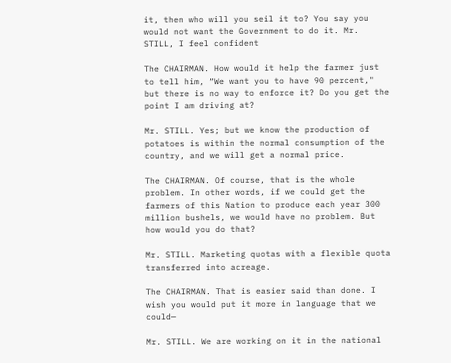it, then who will you seil it to? You say you would not want the Government to do it. Mr. STILL, I feel confident

The CHAIRMAN. How would it help the farmer just to tell him, “We want you to have 90 percent," but there is no way to enforce it? Do you get the point I am driving at?

Mr. STILL. Yes; but we know the production of potatoes is within the normal consumption of the country, and we will get a normal price.

The CHAIRMAN. Of course, that is the whole problem. In other words, if we could get the farmers of this Nation to produce each year 300 million bushels, we would have no problem. But how would you do that?

Mr. STILL. Marketing quotas with a flexible quota transferred into acreage.

The CHAIRMAN. That is easier said than done. I wish you would put it more in language that we could—

Mr. STILL. We are working on it in the national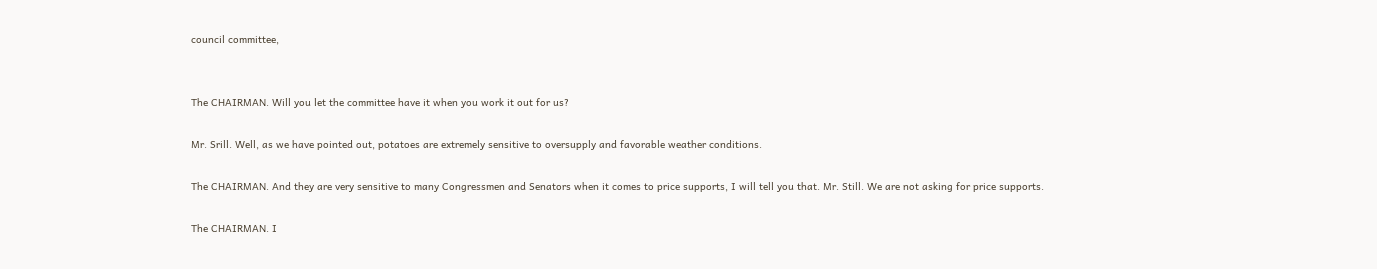council committee,


The CHAIRMAN. Will you let the committee have it when you work it out for us?

Mr. Srill. Well, as we have pointed out, potatoes are extremely sensitive to oversupply and favorable weather conditions.

The CHAIRMAN. And they are very sensitive to many Congressmen and Senators when it comes to price supports, I will tell you that. Mr. Still. We are not asking for price supports.

The CHAIRMAN. I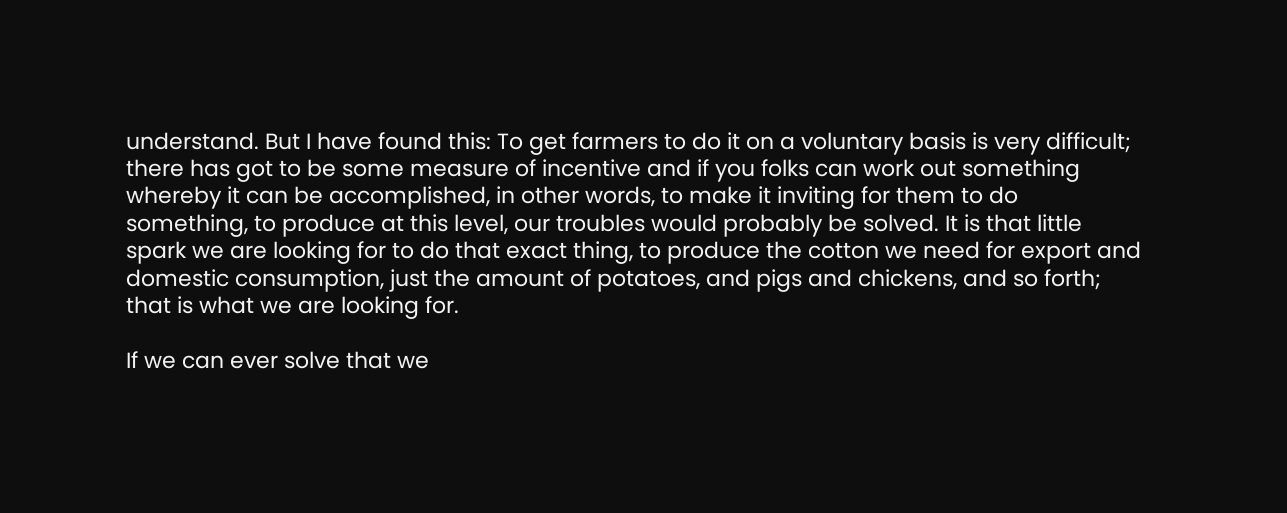understand. But I have found this: To get farmers to do it on a voluntary basis is very difficult; there has got to be some measure of incentive and if you folks can work out something whereby it can be accomplished, in other words, to make it inviting for them to do something, to produce at this level, our troubles would probably be solved. It is that little spark we are looking for to do that exact thing, to produce the cotton we need for export and domestic consumption, just the amount of potatoes, and pigs and chickens, and so forth; that is what we are looking for.

If we can ever solve that we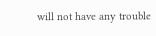will not have any trouble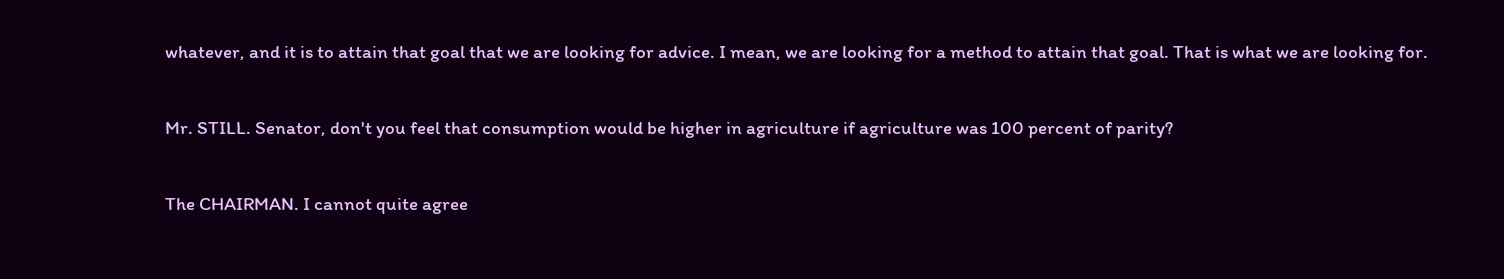whatever, and it is to attain that goal that we are looking for advice. I mean, we are looking for a method to attain that goal. That is what we are looking for.

Mr. STILL. Senator, don't you feel that consumption would be higher in agriculture if agriculture was 100 percent of parity?

The CHAIRMAN. I cannot quite agree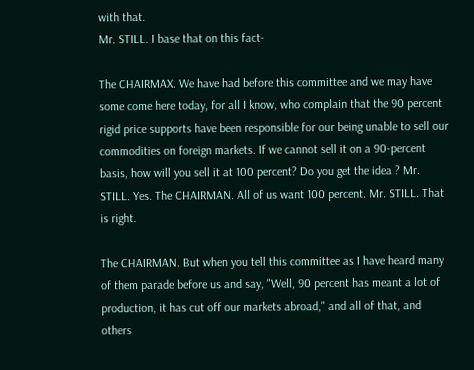with that.
Mr. STILL. I base that on this fact-

The CHAIRMAX. We have had before this committee and we may have some come here today, for all I know, who complain that the 90 percent rigid price supports have been responsible for our being unable to sell our commodities on foreign markets. If we cannot sell it on a 90-percent basis, how will you sell it at 100 percent? Do you get the idea ? Mr. STILL. Yes. The CHAIRMAN. All of us want 100 percent. Mr. STILL. That is right.

The CHAIRMAN. But when you tell this committee as I have heard many of them parade before us and say, "Well, 90 percent has meant a lot of production, it has cut off our markets abroad," and all of that, and others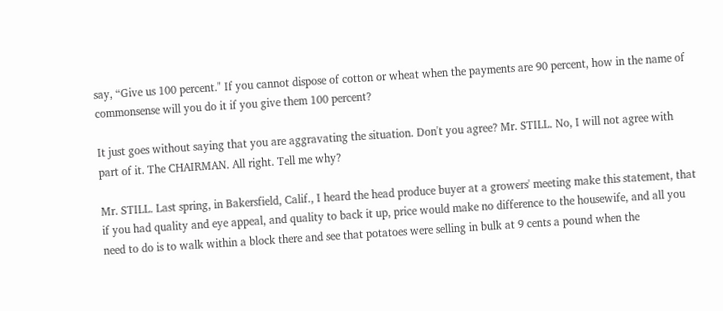say, “Give us 100 percent." If you cannot dispose of cotton or wheat when the payments are 90 percent, how in the name of commonsense will you do it if you give them 100 percent?

It just goes without saying that you are aggravating the situation. Don't you agree? Mr. STILL. No, I will not agree with part of it. The CHAIRMAN. All right. Tell me why?

Mr. STILL. Last spring, in Bakersfield, Calif., I heard the head produce buyer at a growers' meeting make this statement, that if you had quality and eye appeal, and quality to back it up, price would make no difference to the housewife, and all you need to do is to walk within a block there and see that potatoes were selling in bulk at 9 cents a pound when the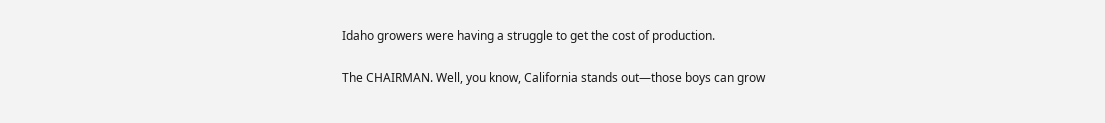Idaho growers were having a struggle to get the cost of production.

The CHAIRMAN. Well, you know, California stands out—those boys can grow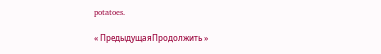potatoes.

« ПредыдущаяПродолжить »